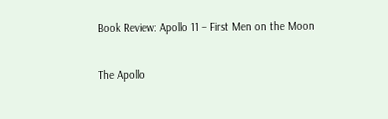Book Review: Apollo 11 – First Men on the Moon

The Apollo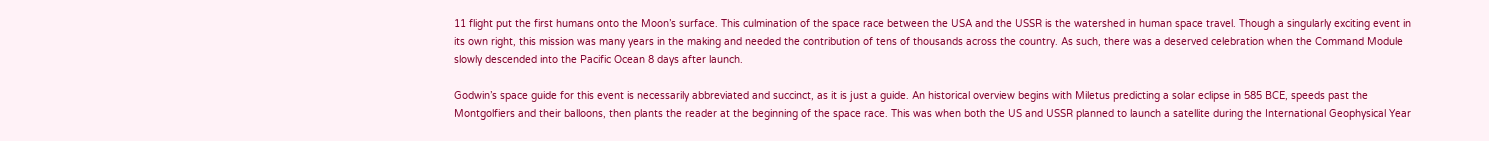11 flight put the first humans onto the Moon’s surface. This culmination of the space race between the USA and the USSR is the watershed in human space travel. Though a singularly exciting event in its own right, this mission was many years in the making and needed the contribution of tens of thousands across the country. As such, there was a deserved celebration when the Command Module slowly descended into the Pacific Ocean 8 days after launch.

Godwin’s space guide for this event is necessarily abbreviated and succinct, as it is just a guide. An historical overview begins with Miletus predicting a solar eclipse in 585 BCE, speeds past the Montgolfiers and their balloons, then plants the reader at the beginning of the space race. This was when both the US and USSR planned to launch a satellite during the International Geophysical Year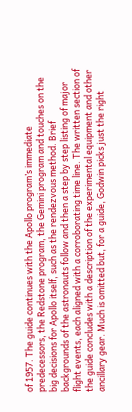of 1957. The guide continues with the Apollo program’s immediate predecessors, the Redstone program, the Gemini program and touches on the big decisions for Apollo itself, such as the rendezvous method. Brief backgrounds of the astronauts follow and then a step by step listing of major flight events, each aligned with a corroborating time line. The written section of the guide concludes with a description of the experimental equipment and other ancillary gear. Much is omitted but, for a guide, Godwin picks just the right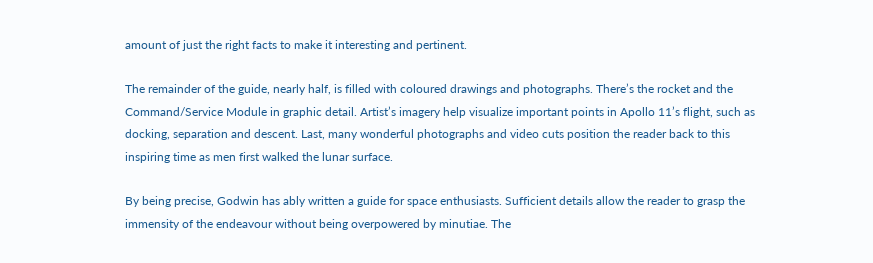amount of just the right facts to make it interesting and pertinent.

The remainder of the guide, nearly half, is filled with coloured drawings and photographs. There’s the rocket and the Command/Service Module in graphic detail. Artist’s imagery help visualize important points in Apollo 11’s flight, such as docking, separation and descent. Last, many wonderful photographs and video cuts position the reader back to this inspiring time as men first walked the lunar surface.

By being precise, Godwin has ably written a guide for space enthusiasts. Sufficient details allow the reader to grasp the immensity of the endeavour without being overpowered by minutiae. The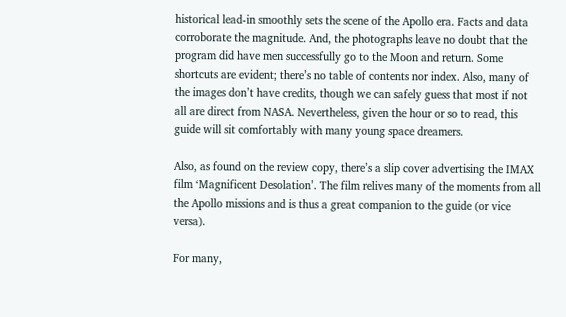historical lead-in smoothly sets the scene of the Apollo era. Facts and data corroborate the magnitude. And, the photographs leave no doubt that the program did have men successfully go to the Moon and return. Some shortcuts are evident; there’s no table of contents nor index. Also, many of the images don’t have credits, though we can safely guess that most if not all are direct from NASA. Nevertheless, given the hour or so to read, this guide will sit comfortably with many young space dreamers.

Also, as found on the review copy, there’s a slip cover advertising the IMAX film ‘Magnificent Desolation’. The film relives many of the moments from all the Apollo missions and is thus a great companion to the guide (or vice versa).

For many,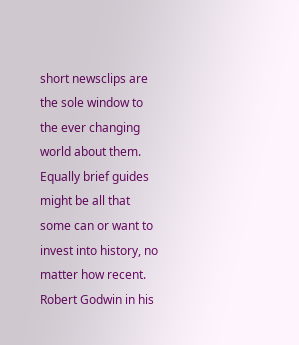short newsclips are the sole window to the ever changing world about them. Equally brief guides might be all that some can or want to invest into history, no matter how recent. Robert Godwin in his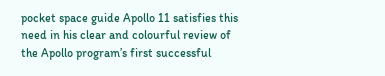pocket space guide Apollo 11 satisfies this need in his clear and colourful review of the Apollo program’s first successful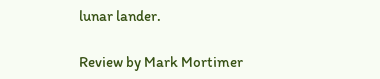lunar lander.

Review by Mark Mortimer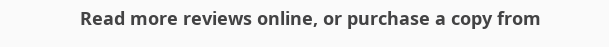Read more reviews online, or purchase a copy from